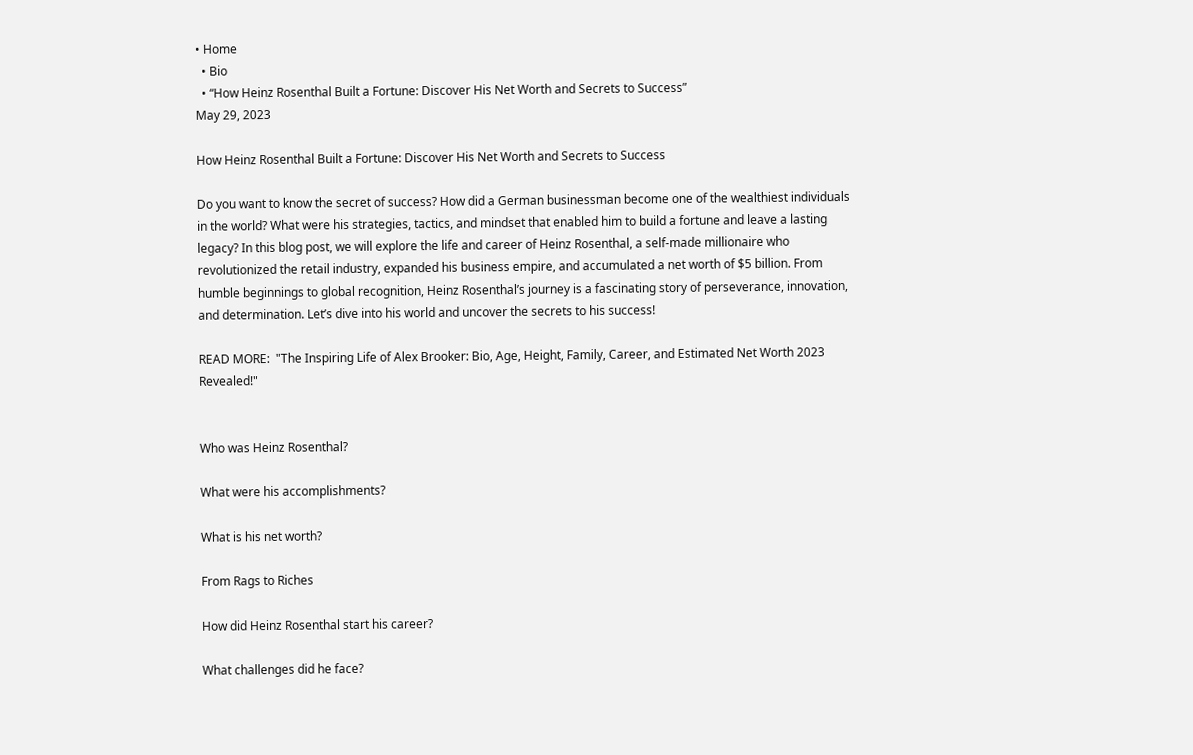• Home
  • Bio
  • “How Heinz Rosenthal Built a Fortune: Discover His Net Worth and Secrets to Success”
May 29, 2023

How Heinz Rosenthal Built a Fortune: Discover His Net Worth and Secrets to Success

Do you want to know the secret of success? How did a German businessman become one of the wealthiest individuals in the world? What were his strategies, tactics, and mindset that enabled him to build a fortune and leave a lasting legacy? In this blog post, we will explore the life and career of Heinz Rosenthal, a self-made millionaire who revolutionized the retail industry, expanded his business empire, and accumulated a net worth of $5 billion. From humble beginnings to global recognition, Heinz Rosenthal’s journey is a fascinating story of perseverance, innovation, and determination. Let’s dive into his world and uncover the secrets to his success!

READ MORE:  "The Inspiring Life of Alex Brooker: Bio, Age, Height, Family, Career, and Estimated Net Worth 2023 Revealed!"


Who was Heinz Rosenthal?

What were his accomplishments?

What is his net worth?

From Rags to Riches

How did Heinz Rosenthal start his career?

What challenges did he face?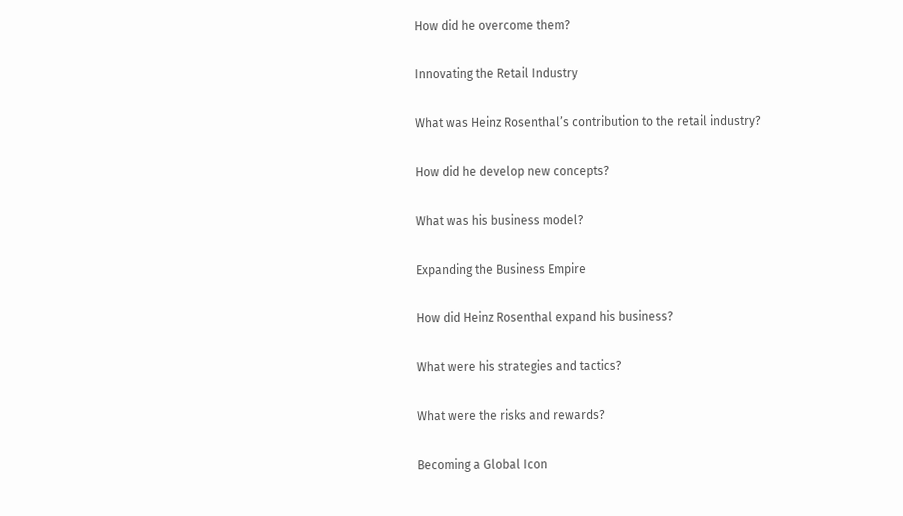How did he overcome them?

Innovating the Retail Industry

What was Heinz Rosenthal’s contribution to the retail industry?

How did he develop new concepts?

What was his business model?

Expanding the Business Empire

How did Heinz Rosenthal expand his business?

What were his strategies and tactics?

What were the risks and rewards?

Becoming a Global Icon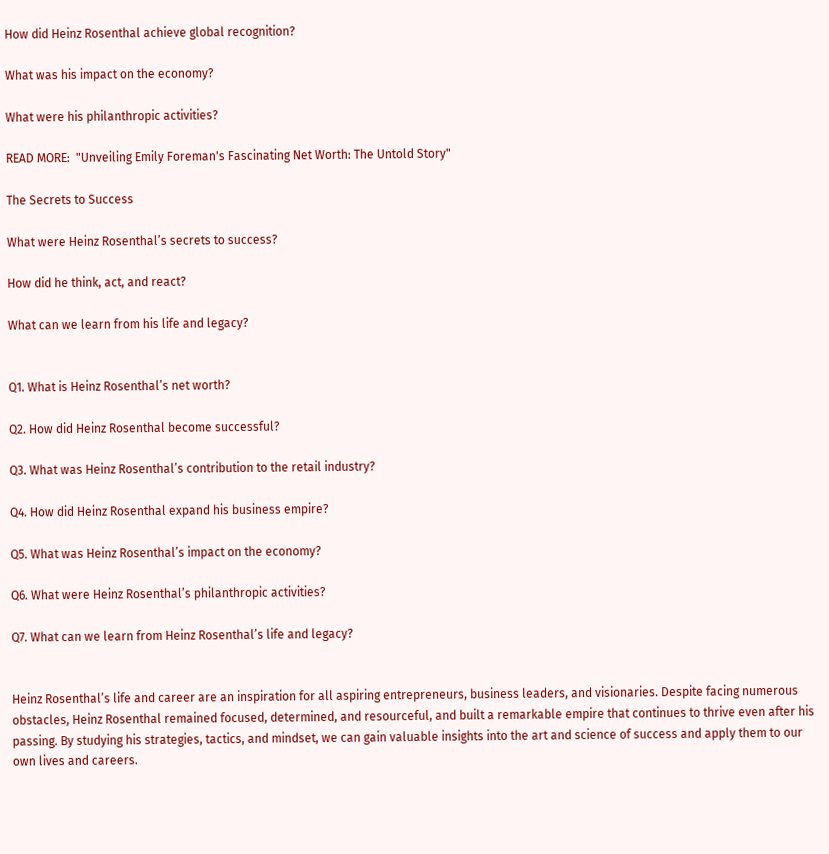How did Heinz Rosenthal achieve global recognition?

What was his impact on the economy?

What were his philanthropic activities?

READ MORE:  "Unveiling Emily Foreman's Fascinating Net Worth: The Untold Story"

The Secrets to Success

What were Heinz Rosenthal’s secrets to success?

How did he think, act, and react?

What can we learn from his life and legacy?


Q1. What is Heinz Rosenthal’s net worth?

Q2. How did Heinz Rosenthal become successful?

Q3. What was Heinz Rosenthal’s contribution to the retail industry?

Q4. How did Heinz Rosenthal expand his business empire?

Q5. What was Heinz Rosenthal’s impact on the economy?

Q6. What were Heinz Rosenthal’s philanthropic activities?

Q7. What can we learn from Heinz Rosenthal’s life and legacy?


Heinz Rosenthal’s life and career are an inspiration for all aspiring entrepreneurs, business leaders, and visionaries. Despite facing numerous obstacles, Heinz Rosenthal remained focused, determined, and resourceful, and built a remarkable empire that continues to thrive even after his passing. By studying his strategies, tactics, and mindset, we can gain valuable insights into the art and science of success and apply them to our own lives and careers.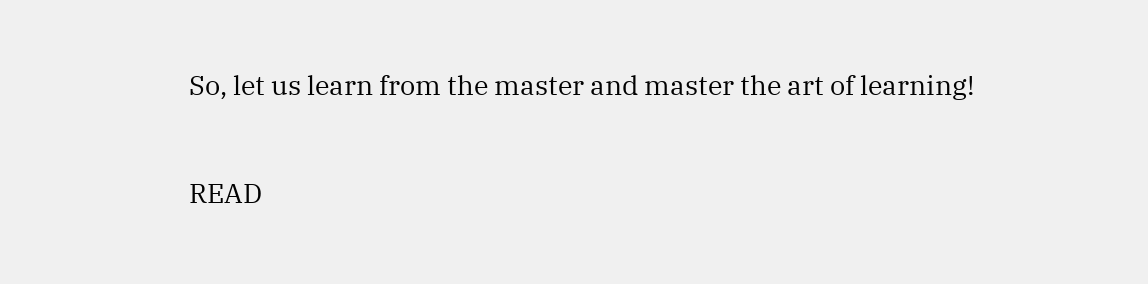So, let us learn from the master and master the art of learning!

READ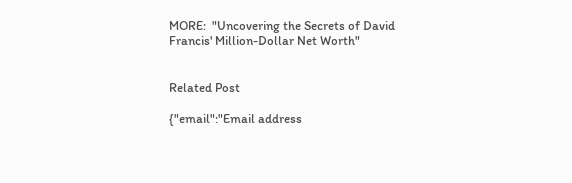MORE:  "Uncovering the Secrets of David Francis' Million-Dollar Net Worth"


Related Post

{"email":"Email address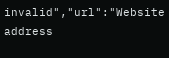invalid","url":"Website address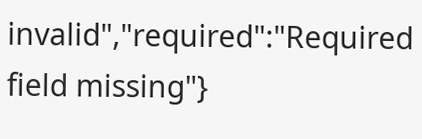invalid","required":"Required field missing"}